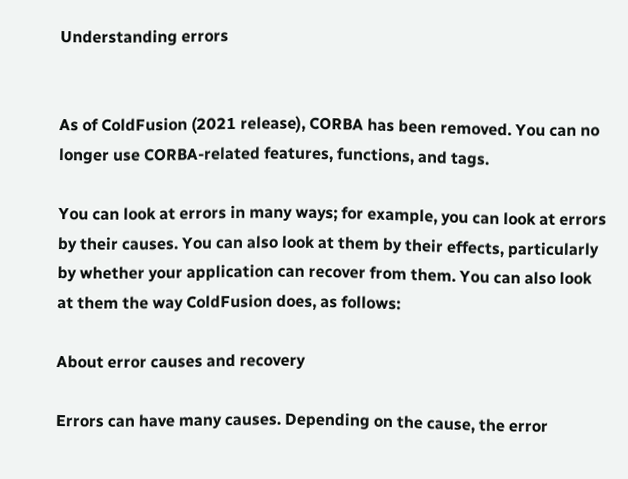Understanding errors


As of ColdFusion (2021 release), CORBA has been removed. You can no longer use CORBA-related features, functions, and tags.

You can look at errors in many ways; for example, you can look at errors by their causes. You can also look at them by their effects, particularly by whether your application can recover from them. You can also look at them the way ColdFusion does, as follows:

About error causes and recovery

Errors can have many causes. Depending on the cause, the error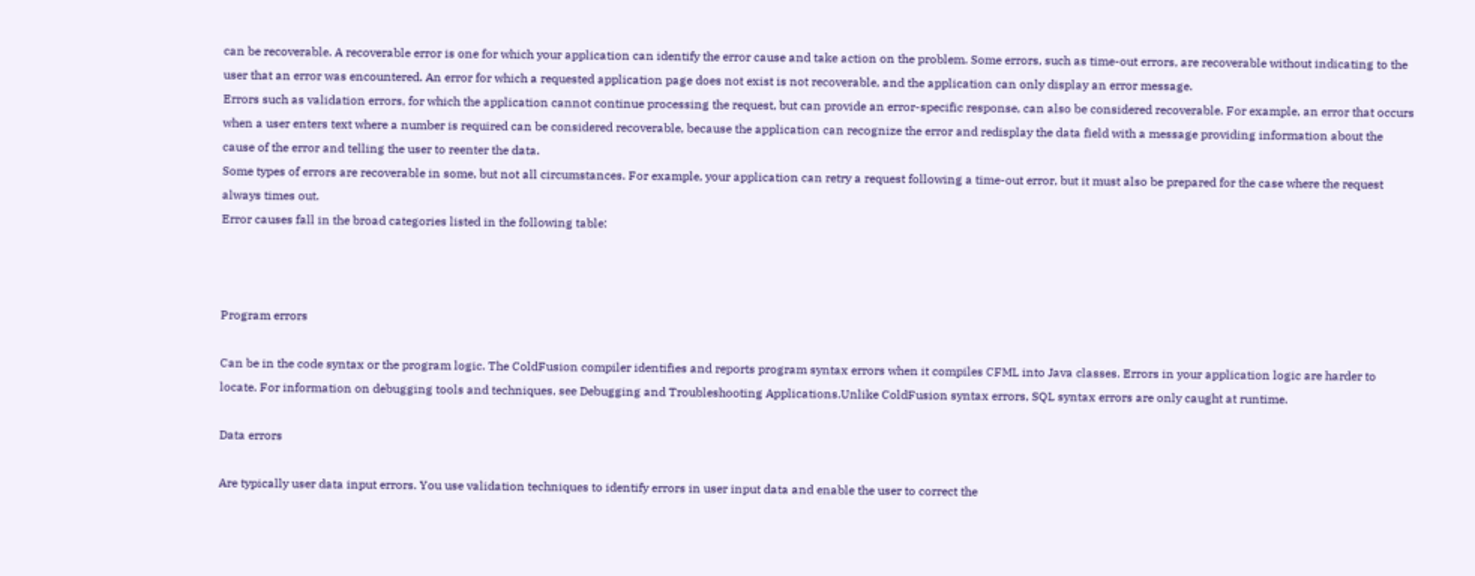can be recoverable. A recoverable error is one for which your application can identify the error cause and take action on the problem. Some errors, such as time-out errors, are recoverable without indicating to the user that an error was encountered. An error for which a requested application page does not exist is not recoverable, and the application can only display an error message.
Errors such as validation errors, for which the application cannot continue processing the request, but can provide an error-specific response, can also be considered recoverable. For example, an error that occurs when a user enters text where a number is required can be considered recoverable, because the application can recognize the error and redisplay the data field with a message providing information about the cause of the error and telling the user to reenter the data.
Some types of errors are recoverable in some, but not all circumstances. For example, your application can retry a request following a time-out error, but it must also be prepared for the case where the request always times out.
Error causes fall in the broad categories listed in the following table:



Program errors

Can be in the code syntax or the program logic. The ColdFusion compiler identifies and reports program syntax errors when it compiles CFML into Java classes. Errors in your application logic are harder to locate. For information on debugging tools and techniques, see Debugging and Troubleshooting Applications.Unlike ColdFusion syntax errors, SQL syntax errors are only caught at runtime.

Data errors

Are typically user data input errors. You use validation techniques to identify errors in user input data and enable the user to correct the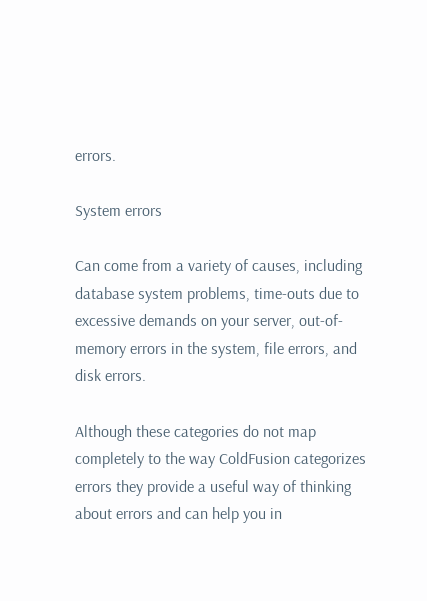errors.

System errors

Can come from a variety of causes, including database system problems, time-outs due to excessive demands on your server, out-of-memory errors in the system, file errors, and disk errors.

Although these categories do not map completely to the way ColdFusion categorizes errors they provide a useful way of thinking about errors and can help you in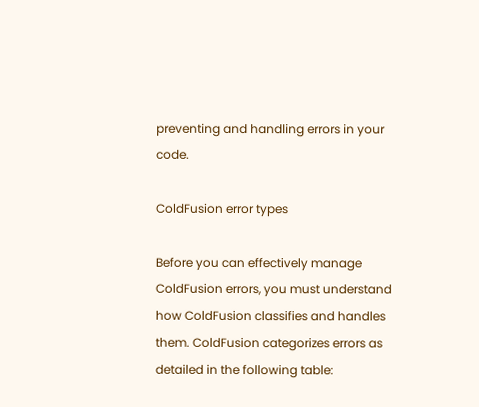preventing and handling errors in your code.

ColdFusion error types

Before you can effectively manage ColdFusion errors, you must understand how ColdFusion classifies and handles them. ColdFusion categorizes errors as detailed in the following table: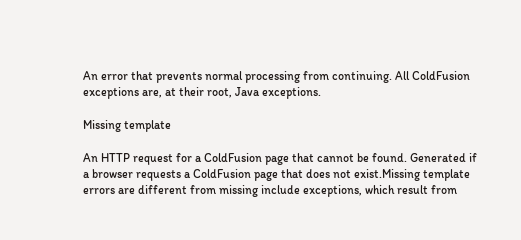An error that prevents normal processing from continuing. All ColdFusion exceptions are, at their root, Java exceptions.

Missing template

An HTTP request for a ColdFusion page that cannot be found. Generated if a browser requests a ColdFusion page that does not exist.Missing template errors are different from missing include exceptions, which result from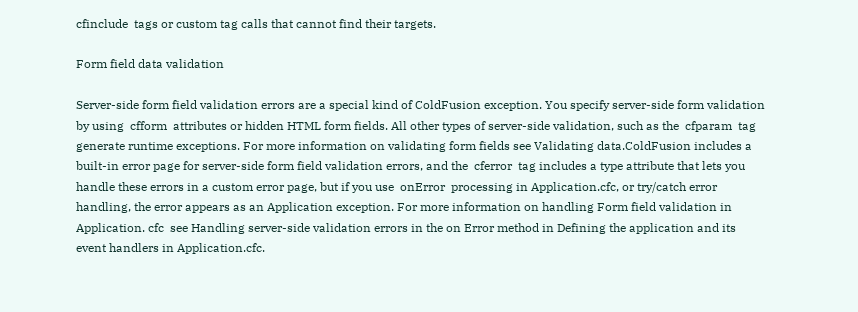cfinclude  tags or custom tag calls that cannot find their targets.

Form field data validation

Server-side form field validation errors are a special kind of ColdFusion exception. You specify server-side form validation by using  cfform  attributes or hidden HTML form fields. All other types of server-side validation, such as the  cfparam  tag generate runtime exceptions. For more information on validating form fields see Validating data.ColdFusion includes a built-in error page for server-side form field validation errors, and the  cferror  tag includes a type attribute that lets you handle these errors in a custom error page, but if you use  onError  processing in Application.cfc, or try/catch error handling, the error appears as an Application exception. For more information on handling Form field validation in Application. cfc  see Handling server-side validation errors in the on Error method in Defining the application and its event handlers in Application.cfc.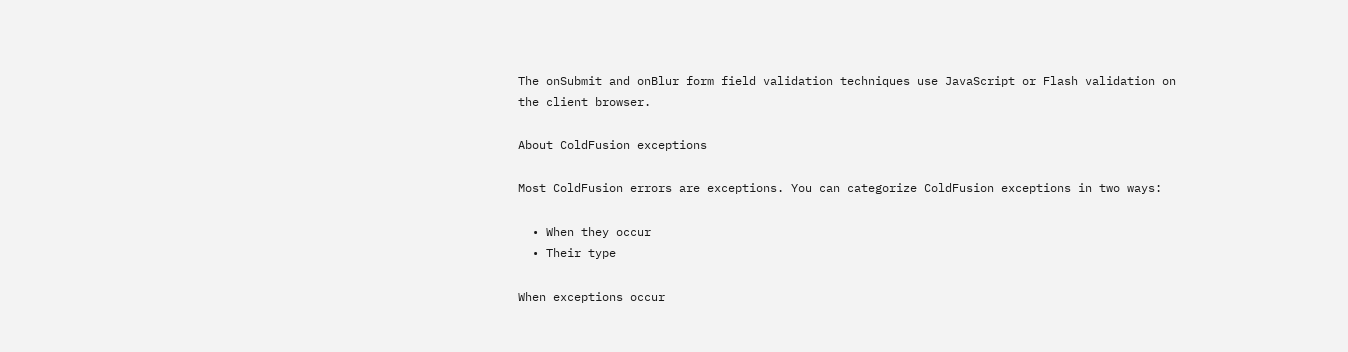The onSubmit and onBlur form field validation techniques use JavaScript or Flash validation on the client browser.

About ColdFusion exceptions

Most ColdFusion errors are exceptions. You can categorize ColdFusion exceptions in two ways:

  • When they occur
  • Their type

When exceptions occur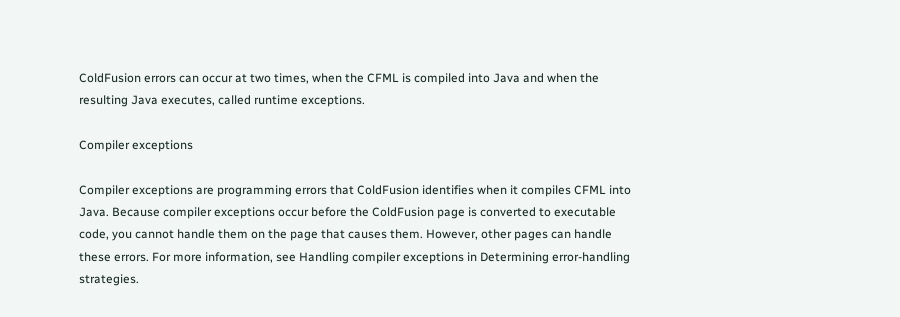ColdFusion errors can occur at two times, when the CFML is compiled into Java and when the resulting Java executes, called runtime exceptions.

Compiler exceptions

Compiler exceptions are programming errors that ColdFusion identifies when it compiles CFML into Java. Because compiler exceptions occur before the ColdFusion page is converted to executable code, you cannot handle them on the page that causes them. However, other pages can handle these errors. For more information, see Handling compiler exceptions in Determining error-handling strategies.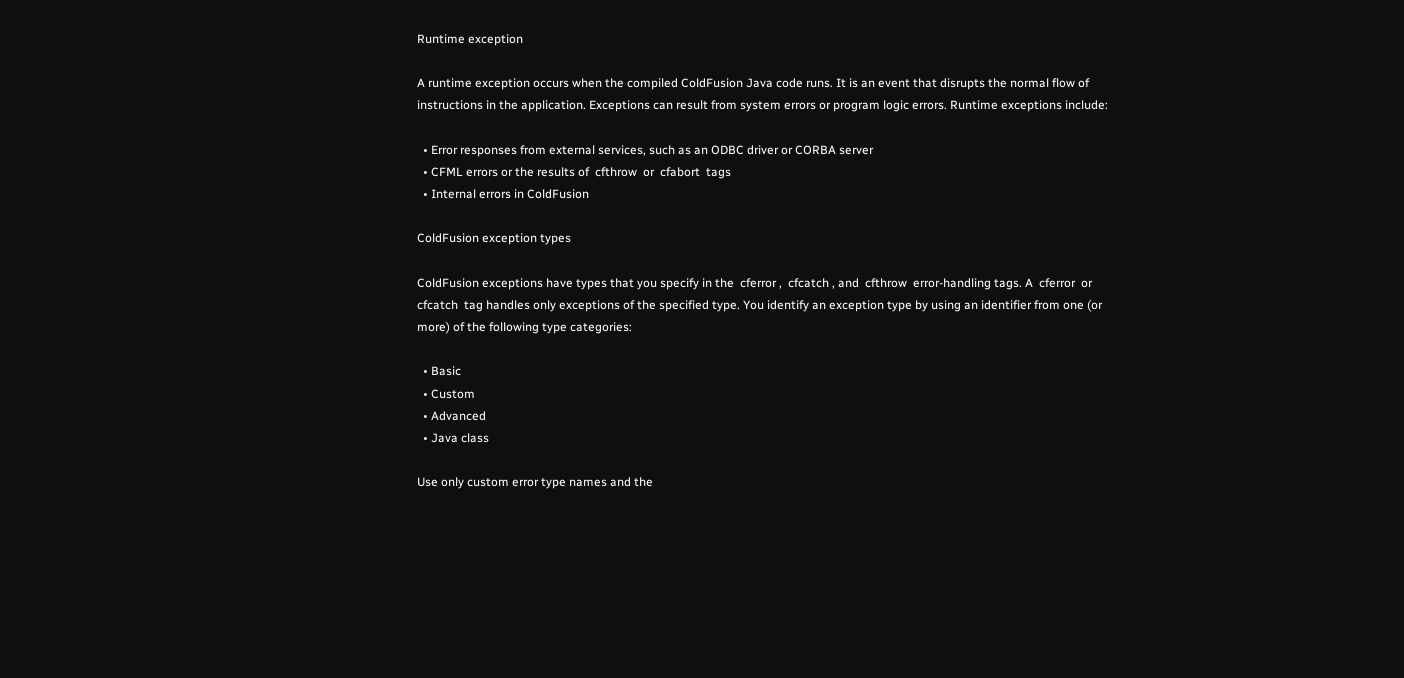Runtime exception

A runtime exception occurs when the compiled ColdFusion Java code runs. It is an event that disrupts the normal flow of instructions in the application. Exceptions can result from system errors or program logic errors. Runtime exceptions include:

  • Error responses from external services, such as an ODBC driver or CORBA server
  • CFML errors or the results of  cfthrow  or  cfabort  tags
  • Internal errors in ColdFusion

ColdFusion exception types

ColdFusion exceptions have types that you specify in the  cferror ,  cfcatch , and  cfthrow  error-handling tags. A  cferror  or  cfcatch  tag handles only exceptions of the specified type. You identify an exception type by using an identifier from one (or more) of the following type categories:

  • Basic
  • Custom
  • Advanced
  • Java class

Use only custom error type names and the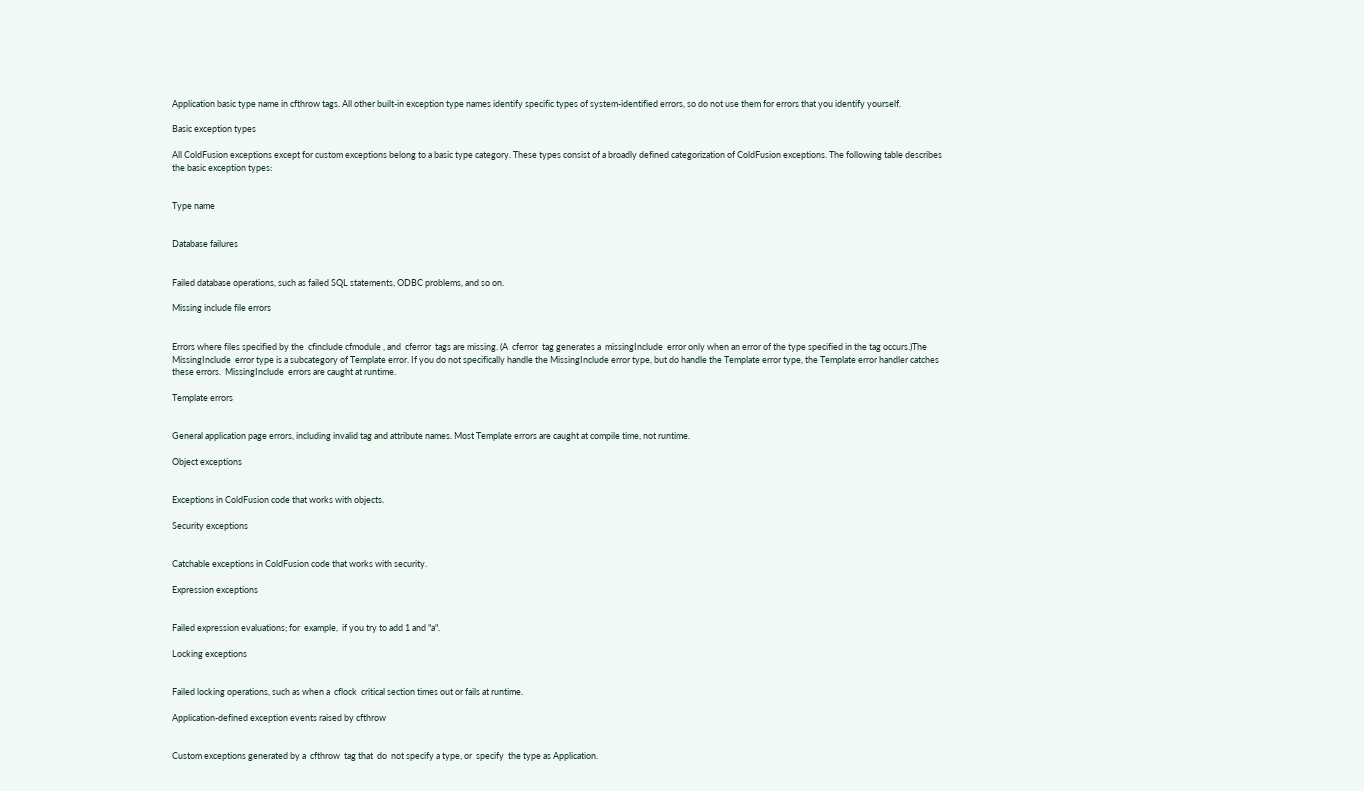Application basic type name in cfthrow tags. All other built-in exception type names identify specific types of system-identified errors, so do not use them for errors that you identify yourself.

Basic exception types

All ColdFusion exceptions except for custom exceptions belong to a basic type category. These types consist of a broadly defined categorization of ColdFusion exceptions. The following table describes the basic exception types:


Type name


Database failures


Failed database operations, such as failed SQL statements, ODBC problems, and so on.

Missing include file errors


Errors where files specified by the  cfinclude cfmodule , and  cferror  tags are missing. (A  cferror  tag generates a  missingInclude  error only when an error of the type specified in the tag occurs.)The  MissingInclude  error type is a subcategory of Template error. If you do not specifically handle the MissingInclude error type, but do handle the Template error type, the Template error handler catches these errors.  MissingInclude  errors are caught at runtime.

Template errors


General application page errors, including invalid tag and attribute names. Most Template errors are caught at compile time, not runtime.

Object exceptions


Exceptions in ColdFusion code that works with objects.

Security exceptions


Catchable exceptions in ColdFusion code that works with security.

Expression exceptions


Failed expression evaluations; for  example,  if you try to add 1 and "a".

Locking exceptions


Failed locking operations, such as when a  cflock  critical section times out or fails at runtime.

Application-defined exception events raised by cfthrow


Custom exceptions generated by a  cfthrow  tag that  do  not specify a type, or  specify  the type as Application.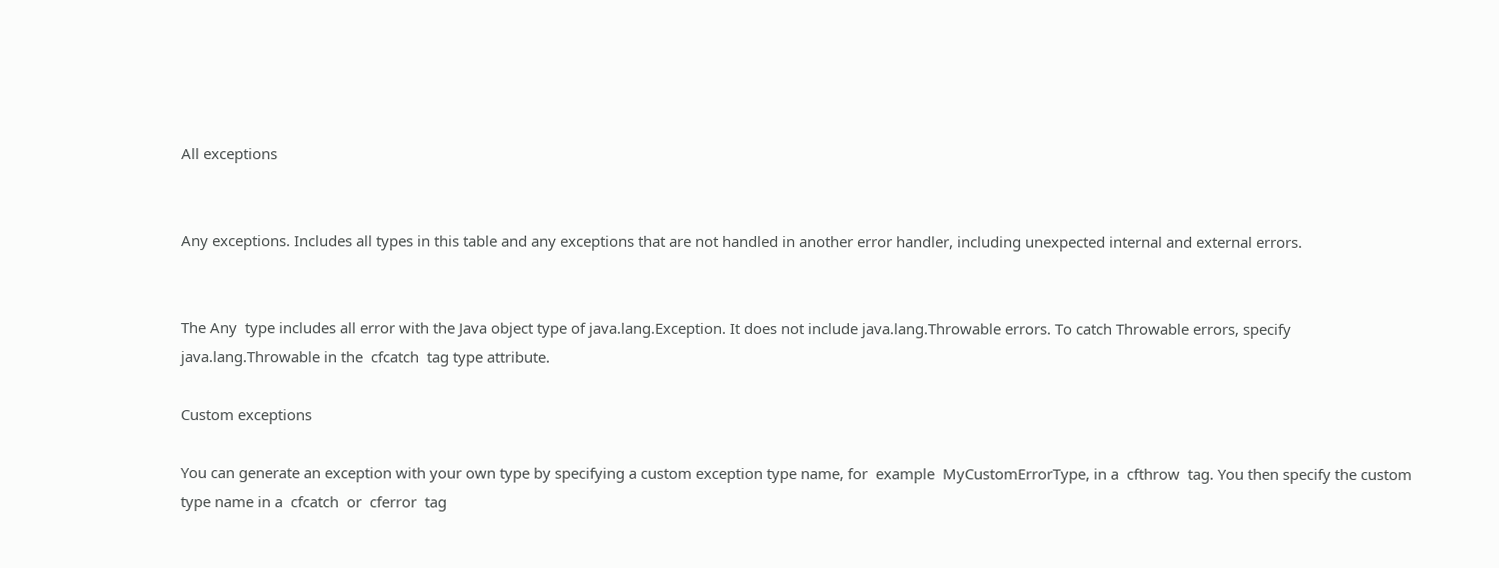All exceptions


Any exceptions. Includes all types in this table and any exceptions that are not handled in another error handler, including unexpected internal and external errors.


The Any  type includes all error with the Java object type of java.lang.Exception. It does not include java.lang.Throwable errors. To catch Throwable errors, specify java.lang.Throwable in the  cfcatch  tag type attribute.

Custom exceptions

You can generate an exception with your own type by specifying a custom exception type name, for  example  MyCustomErrorType, in a  cfthrow  tag. You then specify the custom type name in a  cfcatch  or  cferror  tag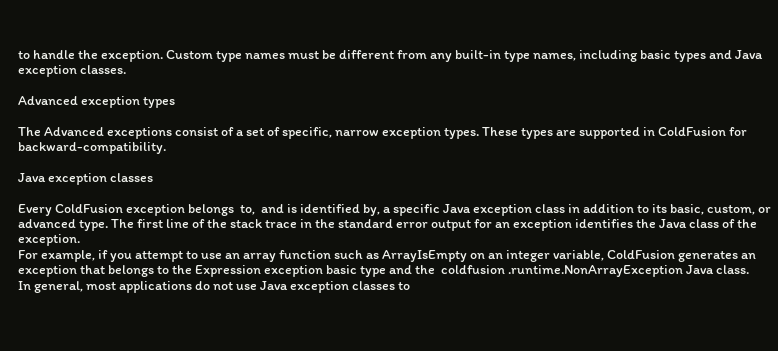to handle the exception. Custom type names must be different from any built-in type names, including basic types and Java exception classes.

Advanced exception types

The Advanced exceptions consist of a set of specific, narrow exception types. These types are supported in ColdFusion for backward-compatibility.

Java exception classes

Every ColdFusion exception belongs  to,  and is identified by, a specific Java exception class in addition to its basic, custom, or advanced type. The first line of the stack trace in the standard error output for an exception identifies the Java class of the exception.
For example, if you attempt to use an array function such as ArrayIsEmpty on an integer variable, ColdFusion generates an exception that belongs to the Expression exception basic type and the  coldfusion .runtime.NonArrayException Java class.
In general, most applications do not use Java exception classes to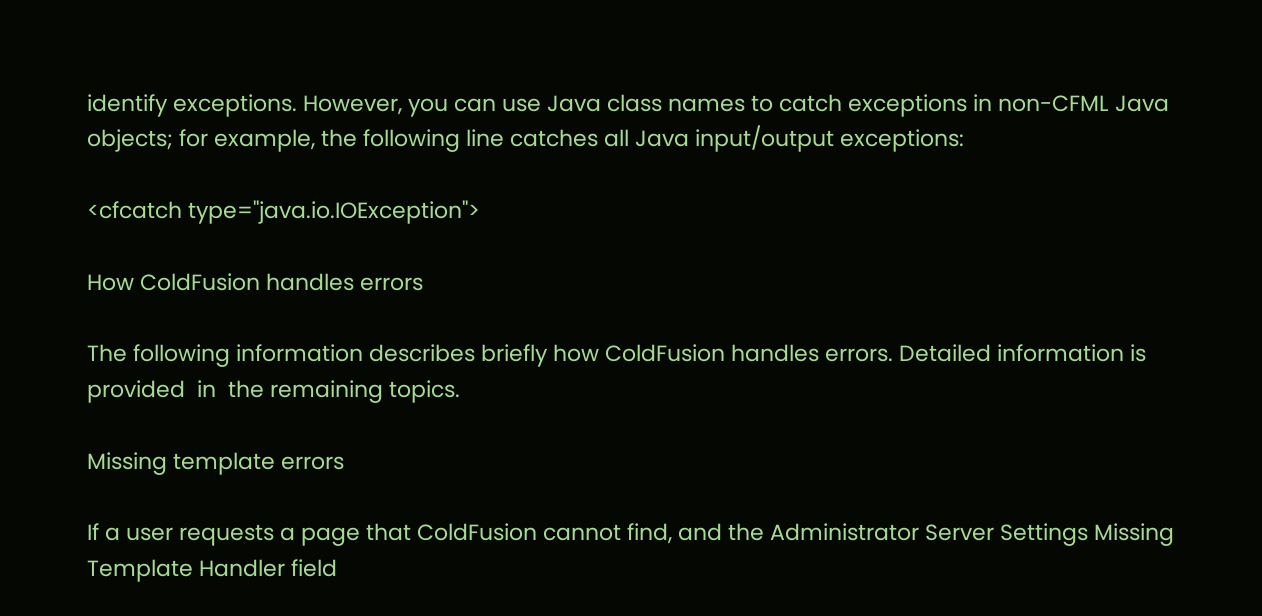identify exceptions. However, you can use Java class names to catch exceptions in non-CFML Java objects; for example, the following line catches all Java input/output exceptions:

<cfcatch type="java.io.IOException">

How ColdFusion handles errors

The following information describes briefly how ColdFusion handles errors. Detailed information is provided  in  the remaining topics.

Missing template errors

If a user requests a page that ColdFusion cannot find, and the Administrator Server Settings Missing Template Handler field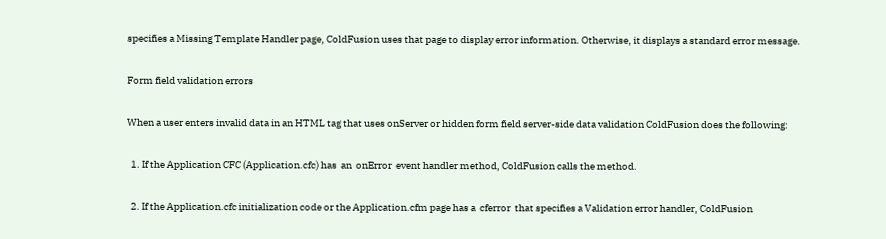specifies a Missing Template Handler page, ColdFusion uses that page to display error information. Otherwise, it displays a standard error message.

Form field validation errors

When a user enters invalid data in an HTML tag that uses onServer or hidden form field server-side data validation ColdFusion does the following:

  1. If the Application CFC (Application.cfc) has  an  onError  event handler method, ColdFusion calls the method.

  2. If the Application.cfc initialization code or the Application.cfm page has a  cferror  that specifies a Validation error handler, ColdFusion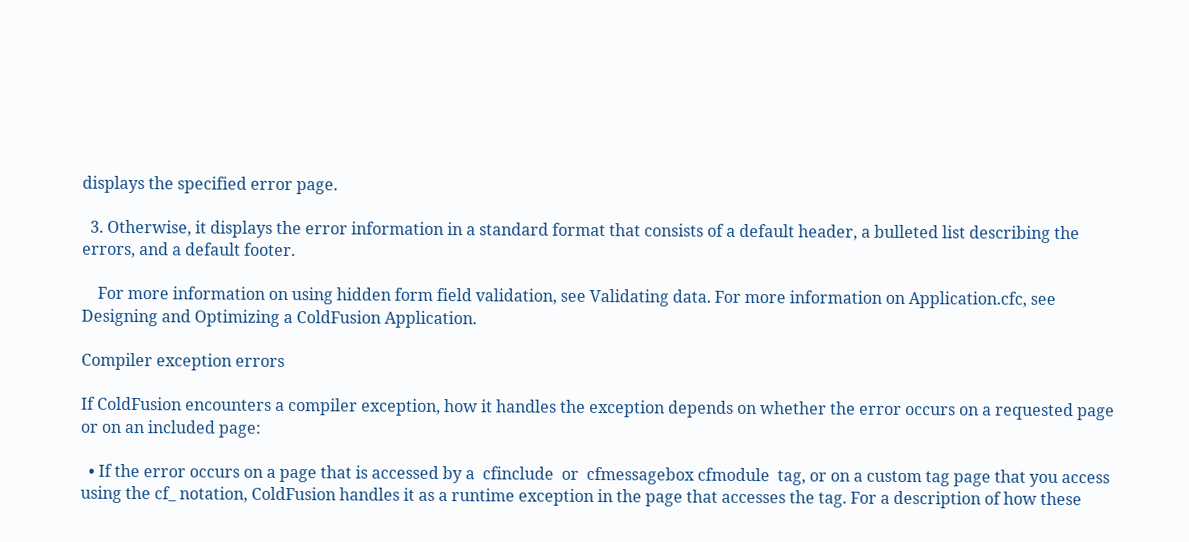displays the specified error page.

  3. Otherwise, it displays the error information in a standard format that consists of a default header, a bulleted list describing the errors, and a default footer.

    For more information on using hidden form field validation, see Validating data. For more information on Application.cfc, see Designing and Optimizing a ColdFusion Application.

Compiler exception errors

If ColdFusion encounters a compiler exception, how it handles the exception depends on whether the error occurs on a requested page or on an included page:

  • If the error occurs on a page that is accessed by a  cfinclude  or  cfmessagebox cfmodule  tag, or on a custom tag page that you access using the cf_ notation, ColdFusion handles it as a runtime exception in the page that accesses the tag. For a description of how these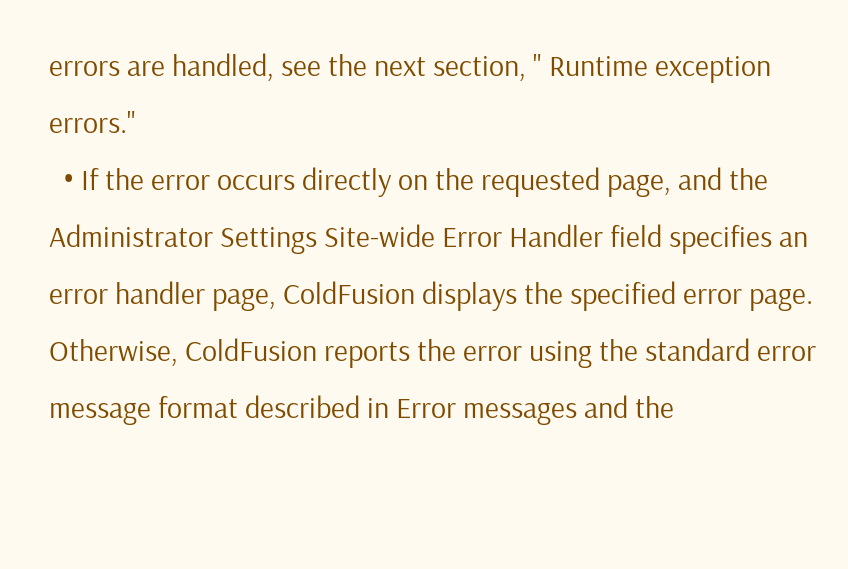errors are handled, see the next section, " Runtime exception errors."
  • If the error occurs directly on the requested page, and the Administrator Settings Site-wide Error Handler field specifies an error handler page, ColdFusion displays the specified error page. Otherwise, ColdFusion reports the error using the standard error message format described in Error messages and the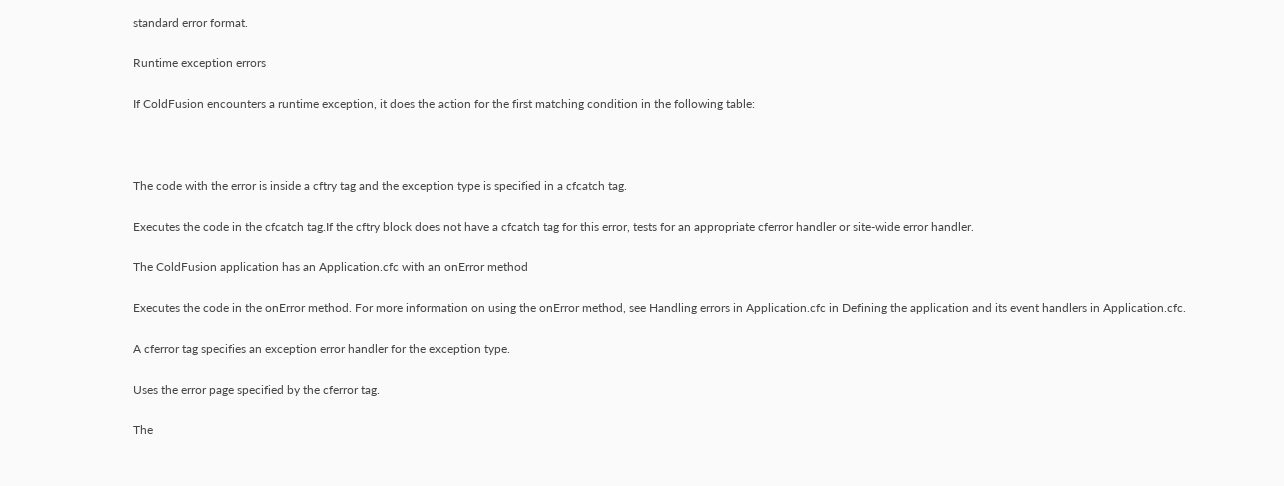standard error format.

Runtime exception errors

If ColdFusion encounters a runtime exception, it does the action for the first matching condition in the following table:



The code with the error is inside a cftry tag and the exception type is specified in a cfcatch tag.

Executes the code in the cfcatch tag.If the cftry block does not have a cfcatch tag for this error, tests for an appropriate cferror handler or site-wide error handler.

The ColdFusion application has an Application.cfc with an onError method

Executes the code in the onError method. For more information on using the onError method, see Handling errors in Application.cfc in Defining the application and its event handlers in Application.cfc.

A cferror tag specifies an exception error handler for the exception type.

Uses the error page specified by the cferror tag.

The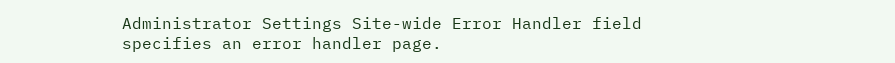Administrator Settings Site-wide Error Handler field specifies an error handler page.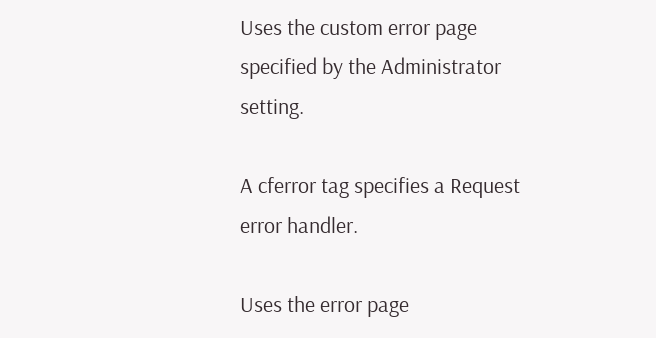Uses the custom error page specified by the Administrator setting.

A cferror tag specifies a Request error handler.

Uses the error page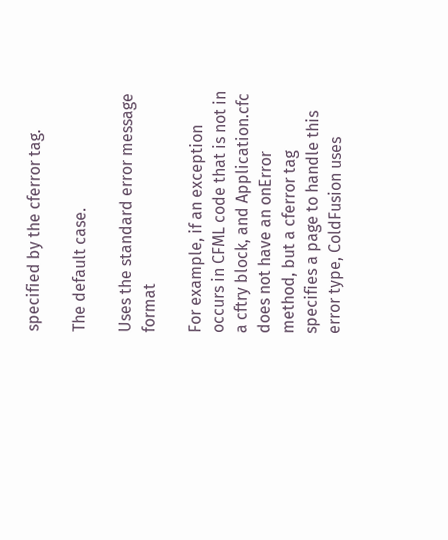specified by the cferror tag.

The default case.

Uses the standard error message format

For example, if an exception occurs in CFML code that is not in a cftry block, and Application.cfc does not have an onError method, but a cferror tag specifies a page to handle this error type, ColdFusion uses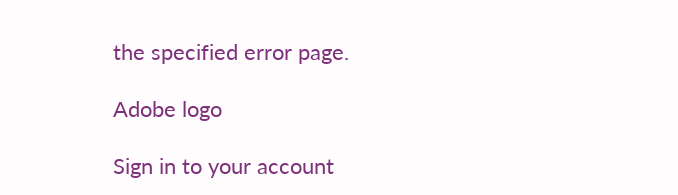the specified error page.

Adobe logo

Sign in to your account